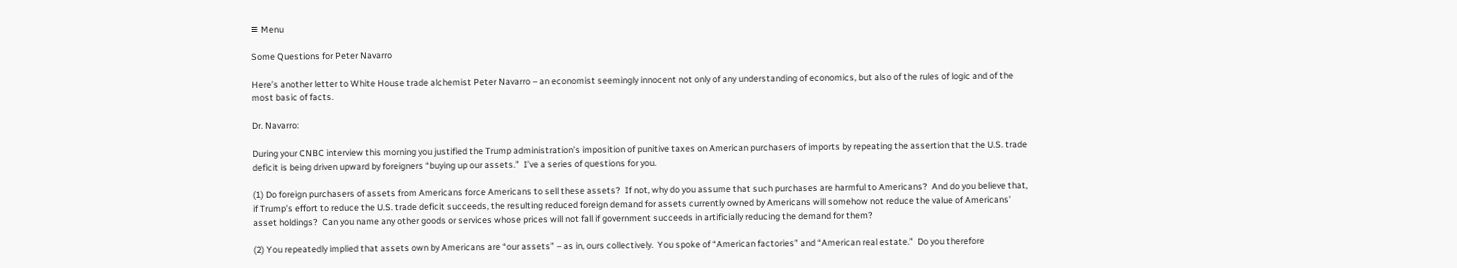≡ Menu

Some Questions for Peter Navarro

Here’s another letter to White House trade alchemist Peter Navarro – an economist seemingly innocent not only of any understanding of economics, but also of the rules of logic and of the most basic of facts.

Dr. Navarro:

During your CNBC interview this morning you justified the Trump administration’s imposition of punitive taxes on American purchasers of imports by repeating the assertion that the U.S. trade deficit is being driven upward by foreigners “buying up our assets.”  I’ve a series of questions for you.

(1) Do foreign purchasers of assets from Americans force Americans to sell these assets?  If not, why do you assume that such purchases are harmful to Americans?  And do you believe that, if Trump’s effort to reduce the U.S. trade deficit succeeds, the resulting reduced foreign demand for assets currently owned by Americans will somehow not reduce the value of Americans’ asset holdings?  Can you name any other goods or services whose prices will not fall if government succeeds in artificially reducing the demand for them?

(2) You repeatedly implied that assets own by Americans are “our assets” – as in, ours collectively.  You spoke of “American factories” and “American real estate.”  Do you therefore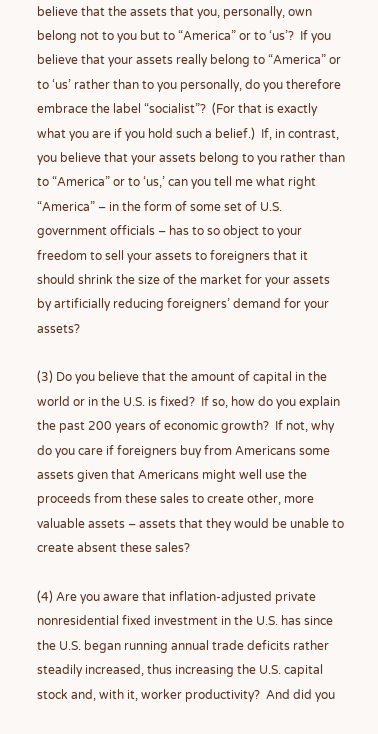believe that the assets that you, personally, own belong not to you but to “America” or to ‘us’?  If you believe that your assets really belong to “America” or to ‘us’ rather than to you personally, do you therefore embrace the label “socialist”?  (For that is exactly what you are if you hold such a belief.)  If, in contrast, you believe that your assets belong to you rather than to “America” or to ‘us,’ can you tell me what right “America” – in the form of some set of U.S. government officials – has to so object to your freedom to sell your assets to foreigners that it should shrink the size of the market for your assets by artificially reducing foreigners’ demand for your assets?

(3) Do you believe that the amount of capital in the world or in the U.S. is fixed?  If so, how do you explain the past 200 years of economic growth?  If not, why do you care if foreigners buy from Americans some assets given that Americans might well use the proceeds from these sales to create other, more valuable assets – assets that they would be unable to create absent these sales?

(4) Are you aware that inflation-adjusted private nonresidential fixed investment in the U.S. has since the U.S. began running annual trade deficits rather steadily increased, thus increasing the U.S. capital stock and, with it, worker productivity?  And did you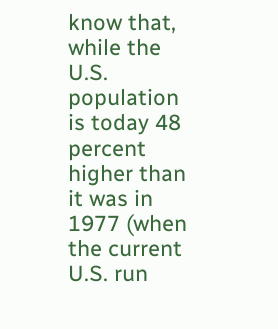know that, while the U.S. population is today 48 percent higher than it was in 1977 (when the current U.S. run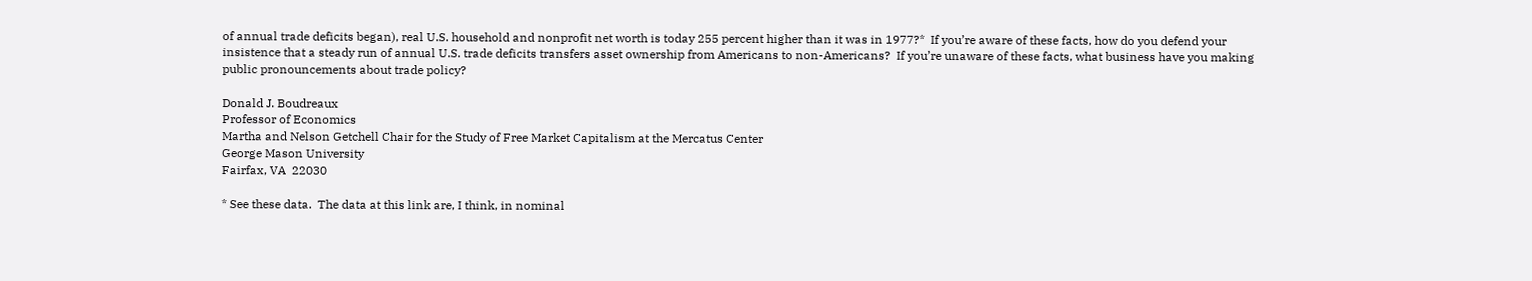of annual trade deficits began), real U.S. household and nonprofit net worth is today 255 percent higher than it was in 1977?*  If you’re aware of these facts, how do you defend your insistence that a steady run of annual U.S. trade deficits transfers asset ownership from Americans to non-Americans?  If you’re unaware of these facts, what business have you making public pronouncements about trade policy?

Donald J. Boudreaux
Professor of Economics
Martha and Nelson Getchell Chair for the Study of Free Market Capitalism at the Mercatus Center
George Mason University
Fairfax, VA  22030

* See these data.  The data at this link are, I think, in nominal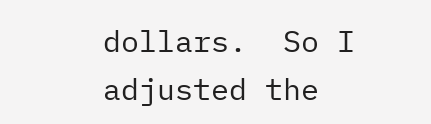dollars.  So I adjusted the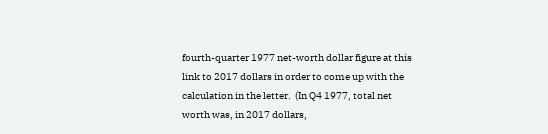fourth-quarter 1977 net-worth dollar figure at this link to 2017 dollars in order to come up with the calculation in the letter.  (In Q4 1977, total net worth was, in 2017 dollars,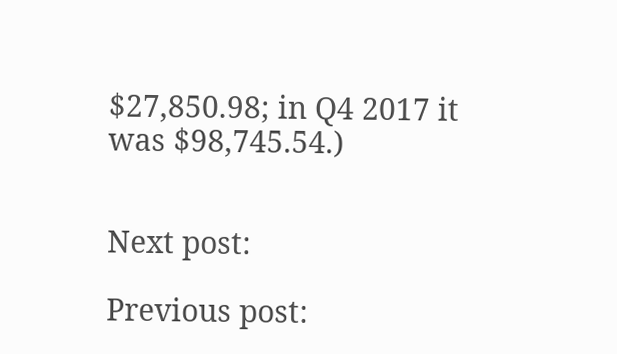$27,850.98; in Q4 2017 it was $98,745.54.)


Next post:

Previous post: